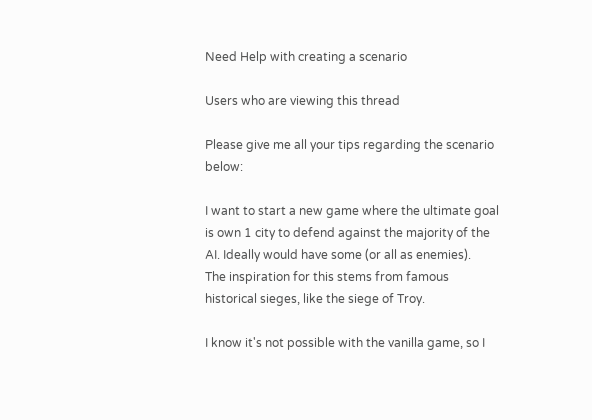Need Help with creating a scenario

Users who are viewing this thread

Please give me all your tips regarding the scenario below:

I want to start a new game where the ultimate goal is own 1 city to defend against the majority of the AI. Ideally would have some (or all as enemies).
The inspiration for this stems from famous historical sieges, like the siege of Troy.

I know it's not possible with the vanilla game, so I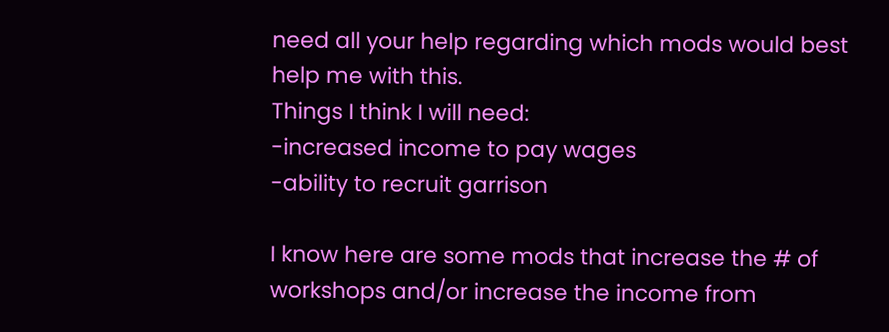need all your help regarding which mods would best help me with this.
Things I think I will need:
-increased income to pay wages
-ability to recruit garrison

I know here are some mods that increase the # of workshops and/or increase the income from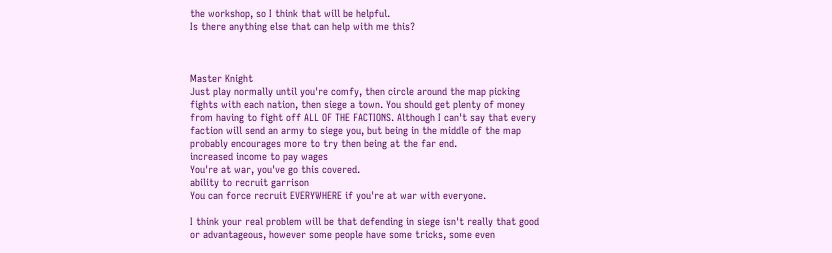the workshop, so I think that will be helpful.
Is there anything else that can help with me this?



Master Knight
Just play normally until you're comfy, then circle around the map picking fights with each nation, then siege a town. You should get plenty of money from having to fight off ALL OF THE FACTIONS. Although I can't say that every faction will send an army to siege you, but being in the middle of the map probably encourages more to try then being at the far end.
increased income to pay wages
You're at war, you've go this covered.
ability to recruit garrison
You can force recruit EVERYWHERE if you're at war with everyone.

I think your real problem will be that defending in siege isn't really that good or advantageous, however some people have some tricks, some even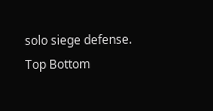solo siege defense.
Top Bottom